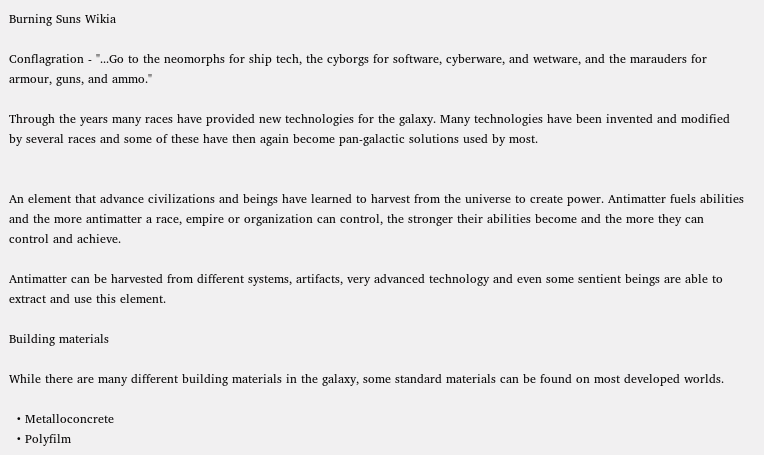Burning Suns Wikia

Conflagration - "...Go to the neomorphs for ship tech, the cyborgs for software, cyberware, and wetware, and the marauders for armour, guns, and ammo."

Through the years many races have provided new technologies for the galaxy. Many technologies have been invented and modified by several races and some of these have then again become pan-galactic solutions used by most.


An element that advance civilizations and beings have learned to harvest from the universe to create power. Antimatter fuels abilities and the more antimatter a race, empire or organization can control, the stronger their abilities become and the more they can control and achieve.

Antimatter can be harvested from different systems, artifacts, very advanced technology and even some sentient beings are able to extract and use this element.

Building materials

While there are many different building materials in the galaxy, some standard materials can be found on most developed worlds.

  • Metalloconcrete
  • Polyfilm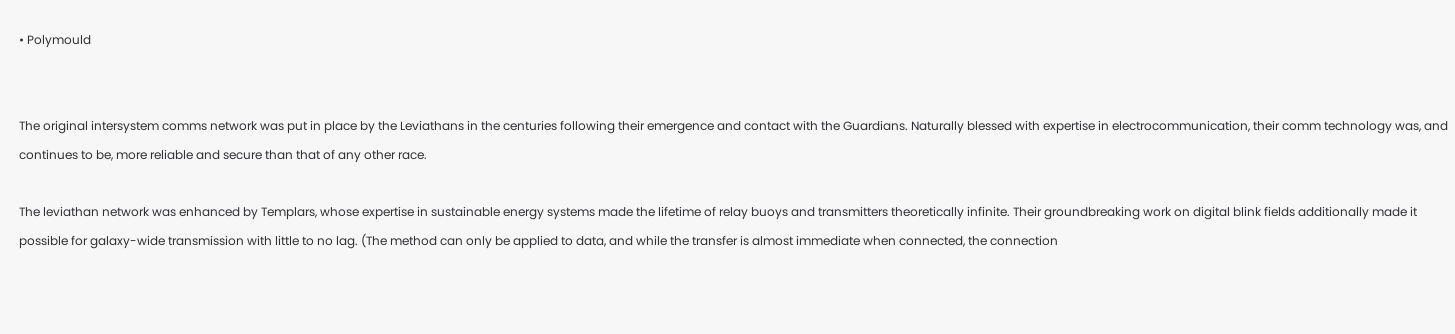• Polymould


The original intersystem comms network was put in place by the Leviathans in the centuries following their emergence and contact with the Guardians. Naturally blessed with expertise in electrocommunication, their comm technology was, and continues to be, more reliable and secure than that of any other race.

The leviathan network was enhanced by Templars, whose expertise in sustainable energy systems made the lifetime of relay buoys and transmitters theoretically infinite. Their groundbreaking work on digital blink fields additionally made it possible for galaxy-wide transmission with little to no lag. (The method can only be applied to data, and while the transfer is almost immediate when connected, the connection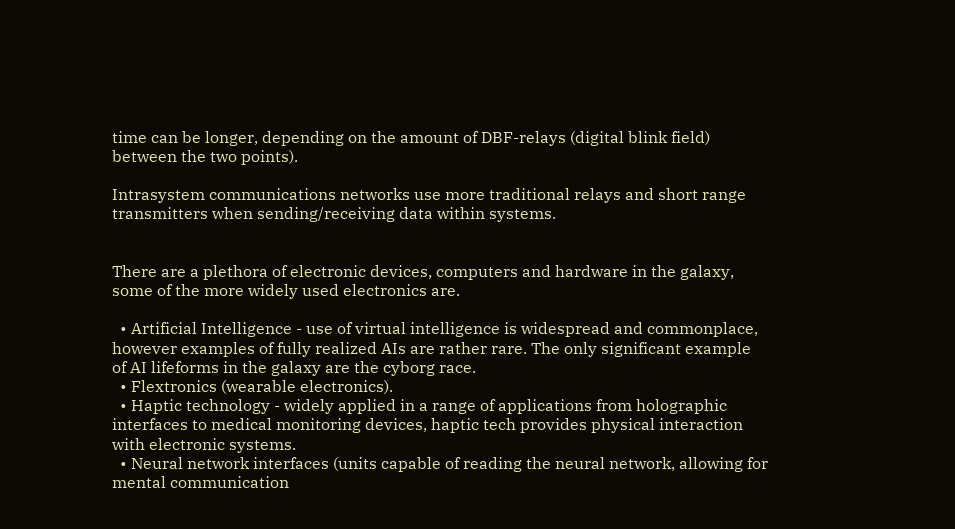time can be longer, depending on the amount of DBF-relays (digital blink field) between the two points).

Intrasystem communications networks use more traditional relays and short range transmitters when sending/receiving data within systems.


There are a plethora of electronic devices, computers and hardware in the galaxy, some of the more widely used electronics are.

  • Artificial Intelligence - use of virtual intelligence is widespread and commonplace, however examples of fully realized AIs are rather rare. The only significant example of AI lifeforms in the galaxy are the cyborg race.
  • Flextronics (wearable electronics).
  • Haptic technology - widely applied in a range of applications from holographic interfaces to medical monitoring devices, haptic tech provides physical interaction with electronic systems.
  • Neural network interfaces (units capable of reading the neural network, allowing for mental communication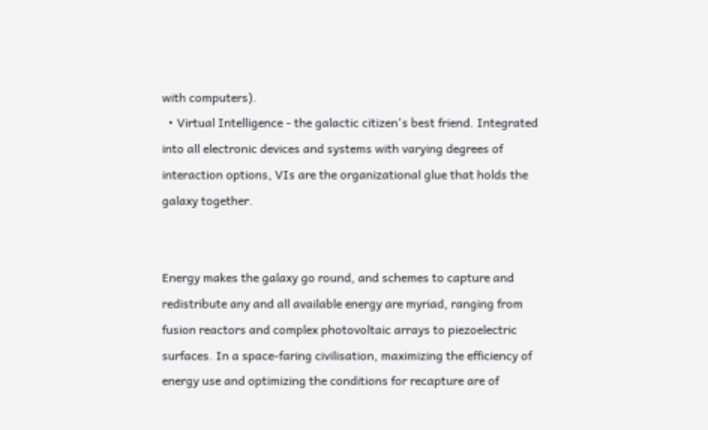with computers).
  • Virtual Intelligence - the galactic citizen's best friend. Integrated into all electronic devices and systems with varying degrees of interaction options, VIs are the organizational glue that holds the galaxy together.


Energy makes the galaxy go round, and schemes to capture and redistribute any and all available energy are myriad, ranging from fusion reactors and complex photovoltaic arrays to piezoelectric surfaces. In a space-faring civilisation, maximizing the efficiency of energy use and optimizing the conditions for recapture are of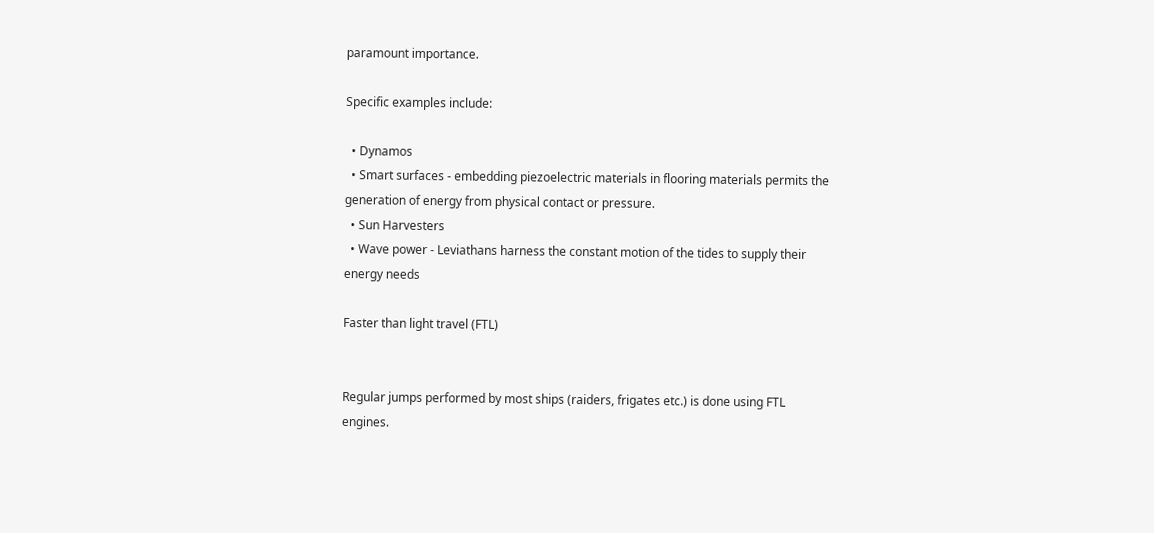paramount importance.

Specific examples include:

  • Dynamos
  • Smart surfaces - embedding piezoelectric materials in flooring materials permits the generation of energy from physical contact or pressure.
  • Sun Harvesters
  • Wave power - Leviathans harness the constant motion of the tides to supply their energy needs

Faster than light travel (FTL)


Regular jumps performed by most ships (raiders, frigates etc.) is done using FTL engines.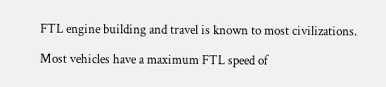FTL engine building and travel is known to most civilizations.

Most vehicles have a maximum FTL speed of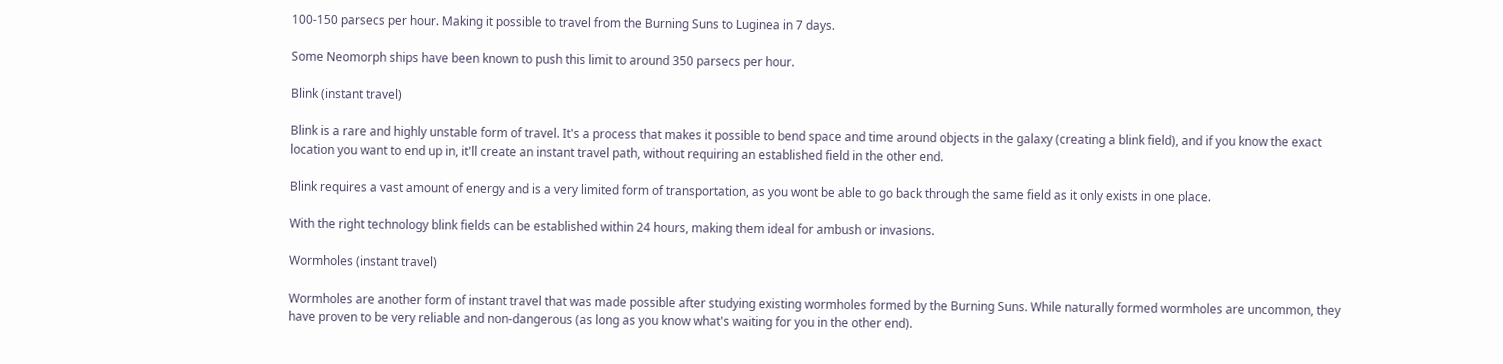100-150 parsecs per hour. Making it possible to travel from the Burning Suns to Luginea in 7 days.

Some Neomorph ships have been known to push this limit to around 350 parsecs per hour.

Blink (instant travel)

Blink is a rare and highly unstable form of travel. It's a process that makes it possible to bend space and time around objects in the galaxy (creating a blink field), and if you know the exact location you want to end up in, it'll create an instant travel path, without requiring an established field in the other end.

Blink requires a vast amount of energy and is a very limited form of transportation, as you wont be able to go back through the same field as it only exists in one place.

With the right technology blink fields can be established within 24 hours, making them ideal for ambush or invasions.

Wormholes (instant travel)

Wormholes are another form of instant travel that was made possible after studying existing wormholes formed by the Burning Suns. While naturally formed wormholes are uncommon, they have proven to be very reliable and non-dangerous (as long as you know what's waiting for you in the other end).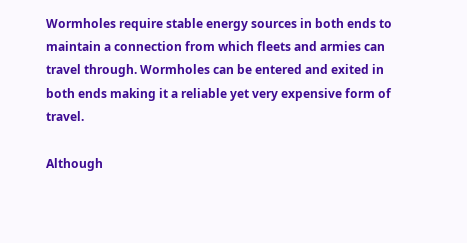Wormholes require stable energy sources in both ends to maintain a connection from which fleets and armies can travel through. Wormholes can be entered and exited in both ends making it a reliable yet very expensive form of travel.

Although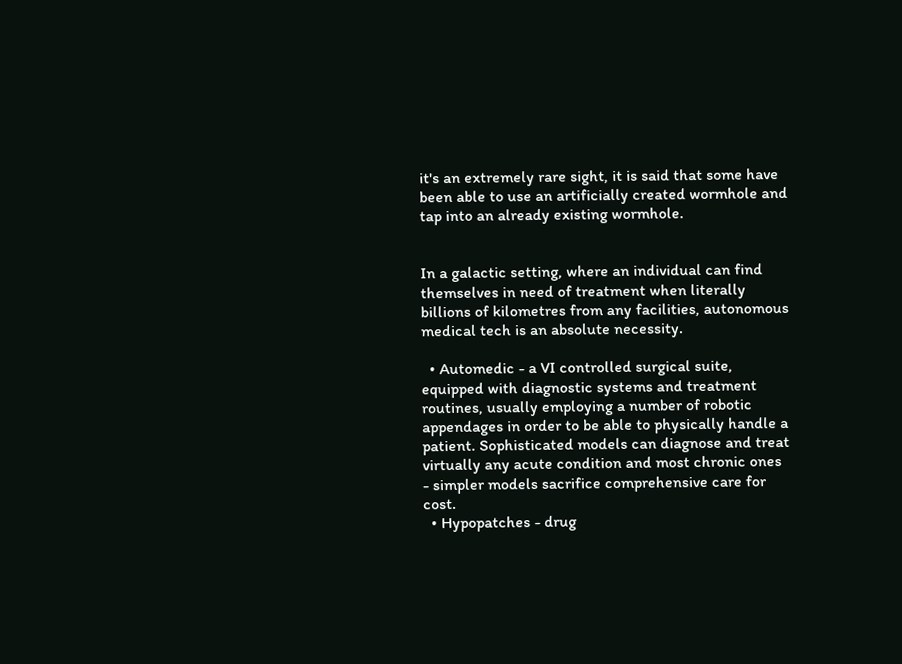it's an extremely rare sight, it is said that some have been able to use an artificially created wormhole and tap into an already existing wormhole.


In a galactic setting, where an individual can find themselves in need of treatment when literally billions of kilometres from any facilities, autonomous medical tech is an absolute necessity.

  • Automedic - a VI controlled surgical suite, equipped with diagnostic systems and treatment routines, usually employing a number of robotic appendages in order to be able to physically handle a patient. Sophisticated models can diagnose and treat virtually any acute condition and most chronic ones - simpler models sacrifice comprehensive care for cost.
  • Hypopatches - drug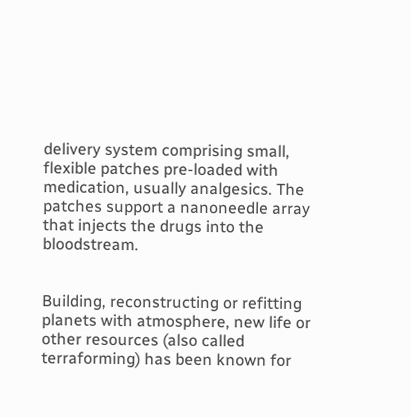delivery system comprising small, flexible patches pre-loaded with medication, usually analgesics. The patches support a nanoneedle array that injects the drugs into the bloodstream.


Building, reconstructing or refitting planets with atmosphere, new life or other resources (also called terraforming) has been known for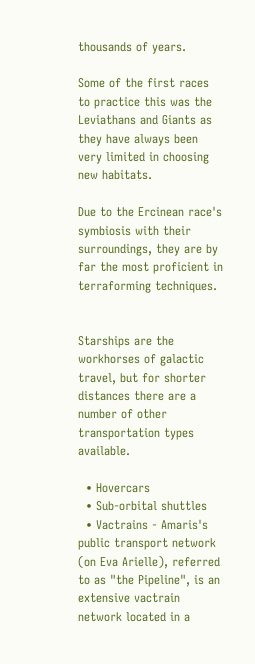thousands of years.

Some of the first races to practice this was the Leviathans and Giants as they have always been very limited in choosing new habitats.

Due to the Ercinean race's symbiosis with their surroundings, they are by far the most proficient in terraforming techniques.


Starships are the workhorses of galactic travel, but for shorter distances there are a number of other transportation types available.

  • Hovercars
  • Sub-orbital shuttles
  • Vactrains - Amaris's public transport network (on Eva Arielle), referred to as "the Pipeline", is an extensive vactrain network located in a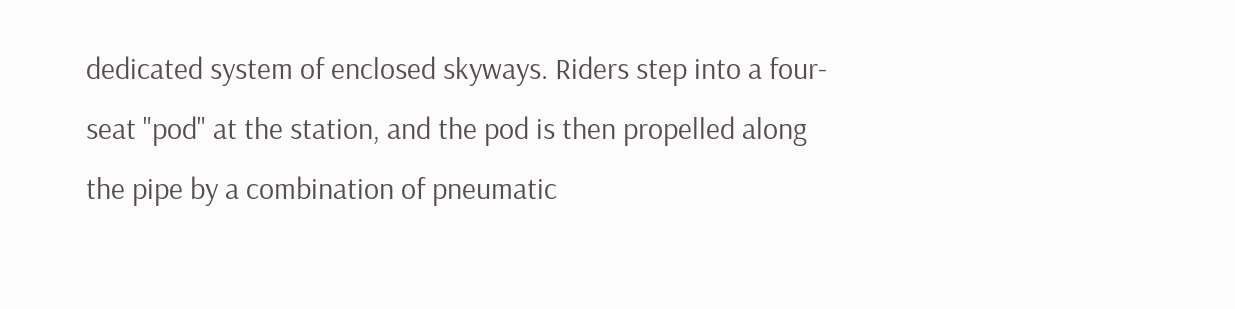dedicated system of enclosed skyways. Riders step into a four-seat "pod" at the station, and the pod is then propelled along the pipe by a combination of pneumatic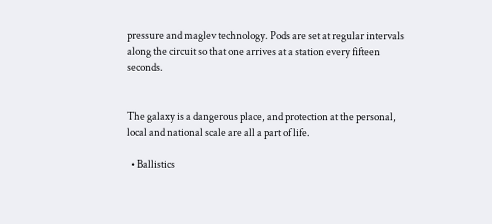pressure and maglev technology. Pods are set at regular intervals along the circuit so that one arrives at a station every fifteen seconds.


The galaxy is a dangerous place, and protection at the personal, local and national scale are all a part of life.

  • Ballistics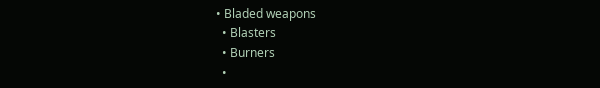• Bladed weapons
  • Blasters
  • Burners
  •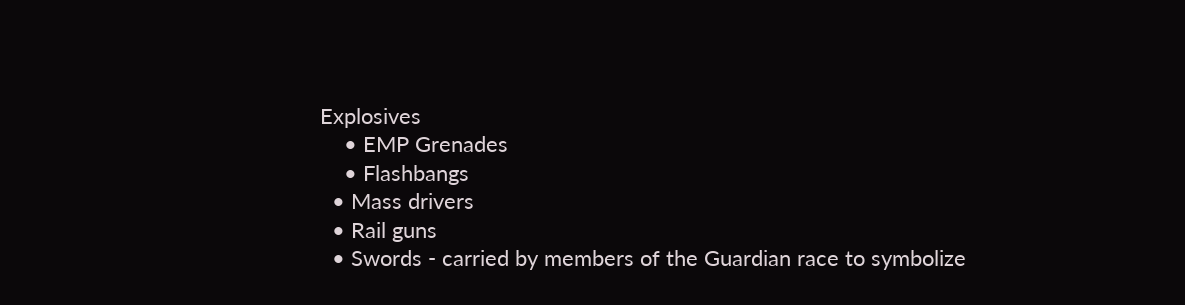Explosives
    • EMP Grenades
    • Flashbangs
  • Mass drivers
  • Rail guns
  • Swords - carried by members of the Guardian race to symbolize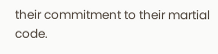their commitment to their martial code.